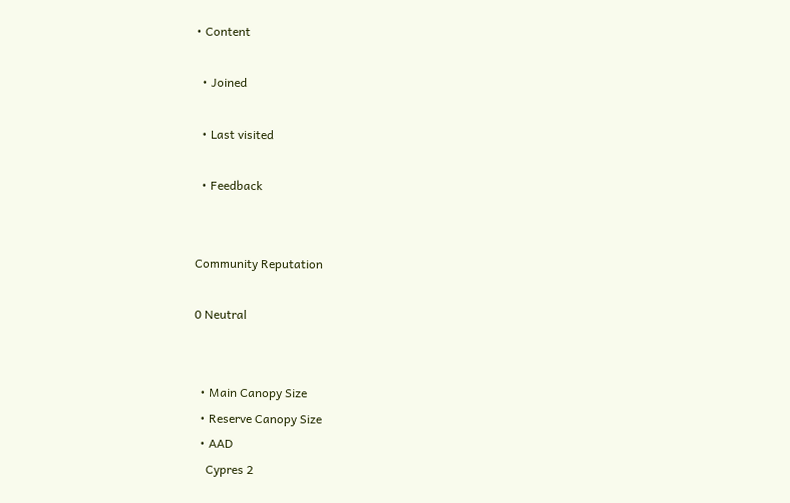• Content

  • Joined

  • Last visited

  • Feedback


Community Reputation

0 Neutral


  • Main Canopy Size
  • Reserve Canopy Size
  • AAD
    Cypres 2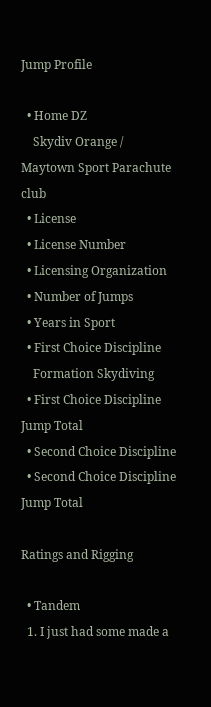Jump Profile

  • Home DZ
    Skydiv Orange / Maytown Sport Parachute club
  • License
  • License Number
  • Licensing Organization
  • Number of Jumps
  • Years in Sport
  • First Choice Discipline
    Formation Skydiving
  • First Choice Discipline Jump Total
  • Second Choice Discipline
  • Second Choice Discipline Jump Total

Ratings and Rigging

  • Tandem
  1. I just had some made a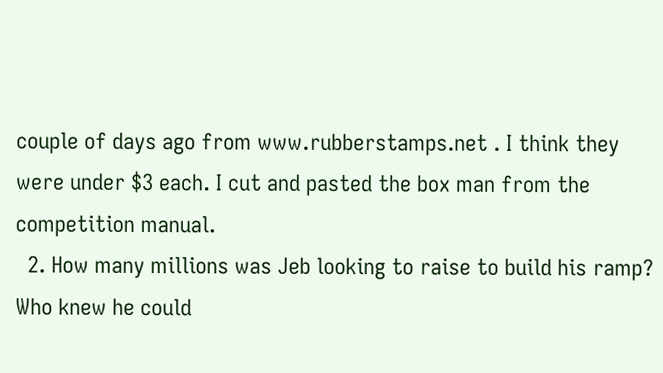couple of days ago from www.rubberstamps.net . I think they were under $3 each. I cut and pasted the box man from the competition manual.
  2. How many millions was Jeb looking to raise to build his ramp? Who knew he could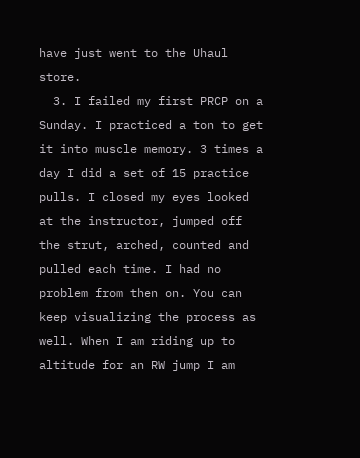have just went to the Uhaul store.
  3. I failed my first PRCP on a Sunday. I practiced a ton to get it into muscle memory. 3 times a day I did a set of 15 practice pulls. I closed my eyes looked at the instructor, jumped off the strut, arched, counted and pulled each time. I had no problem from then on. You can keep visualizing the process as well. When I am riding up to altitude for an RW jump I am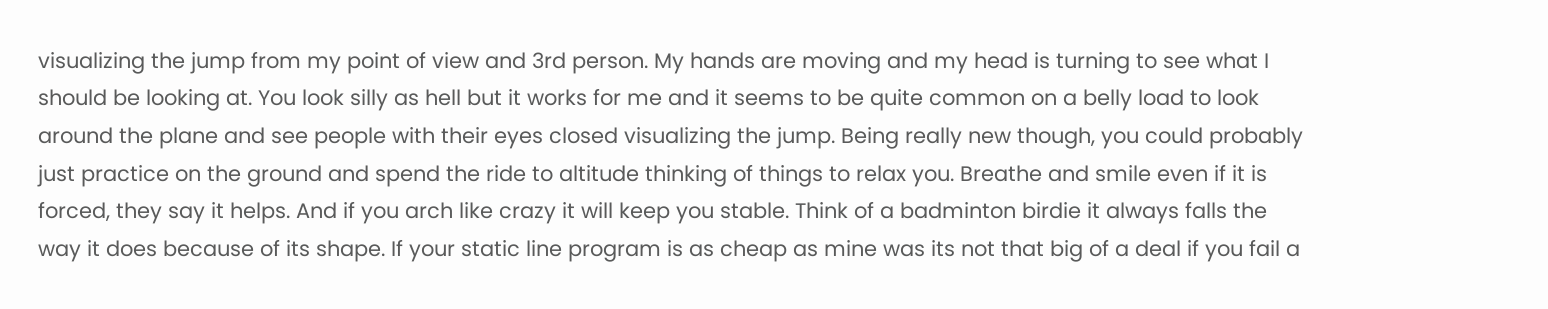visualizing the jump from my point of view and 3rd person. My hands are moving and my head is turning to see what I should be looking at. You look silly as hell but it works for me and it seems to be quite common on a belly load to look around the plane and see people with their eyes closed visualizing the jump. Being really new though, you could probably just practice on the ground and spend the ride to altitude thinking of things to relax you. Breathe and smile even if it is forced, they say it helps. And if you arch like crazy it will keep you stable. Think of a badminton birdie it always falls the way it does because of its shape. If your static line program is as cheap as mine was its not that big of a deal if you fail a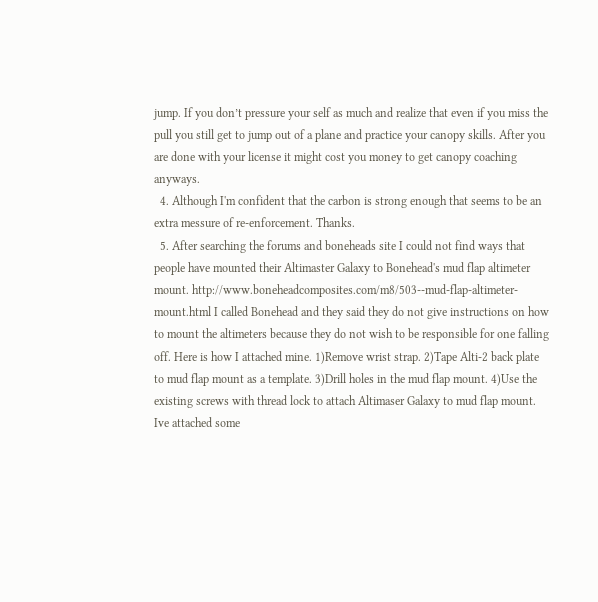jump. If you don’t pressure your self as much and realize that even if you miss the pull you still get to jump out of a plane and practice your canopy skills. After you are done with your license it might cost you money to get canopy coaching anyways.
  4. Although I'm confident that the carbon is strong enough that seems to be an extra messure of re-enforcement. Thanks.
  5. After searching the forums and boneheads site I could not find ways that people have mounted their Altimaster Galaxy to Bonehead's mud flap altimeter mount. http://www.boneheadcomposites.com/m8/503--mud-flap-altimeter-mount.html I called Bonehead and they said they do not give instructions on how to mount the altimeters because they do not wish to be responsible for one falling off. Here is how I attached mine. 1)Remove wrist strap. 2)Tape Alti-2 back plate to mud flap mount as a template. 3)Drill holes in the mud flap mount. 4)Use the existing screws with thread lock to attach Altimaser Galaxy to mud flap mount. Ive attached some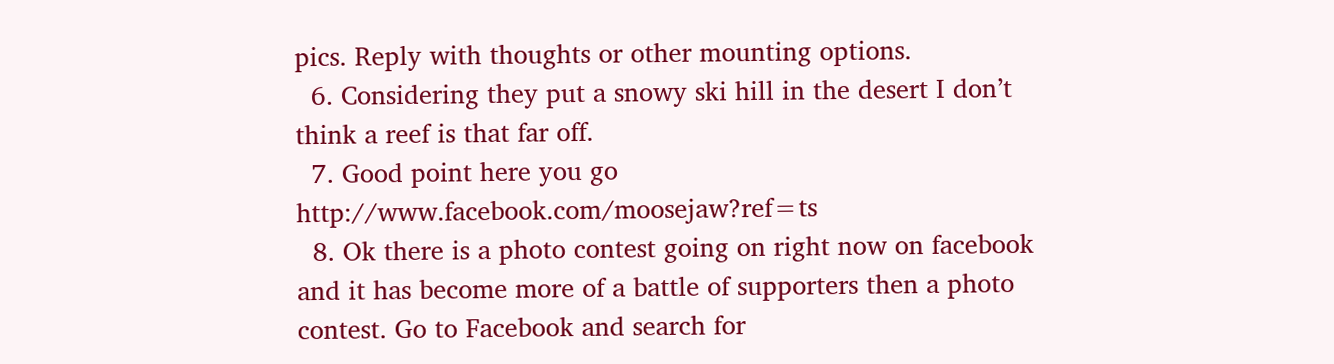pics. Reply with thoughts or other mounting options.
  6. Considering they put a snowy ski hill in the desert I don’t think a reef is that far off.
  7. Good point here you go http://www.facebook.com/moosejaw?ref=ts
  8. Ok there is a photo contest going on right now on facebook and it has become more of a battle of supporters then a photo contest. Go to Facebook and search for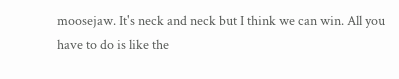moosejaw. It's neck and neck but I think we can win. All you have to do is like the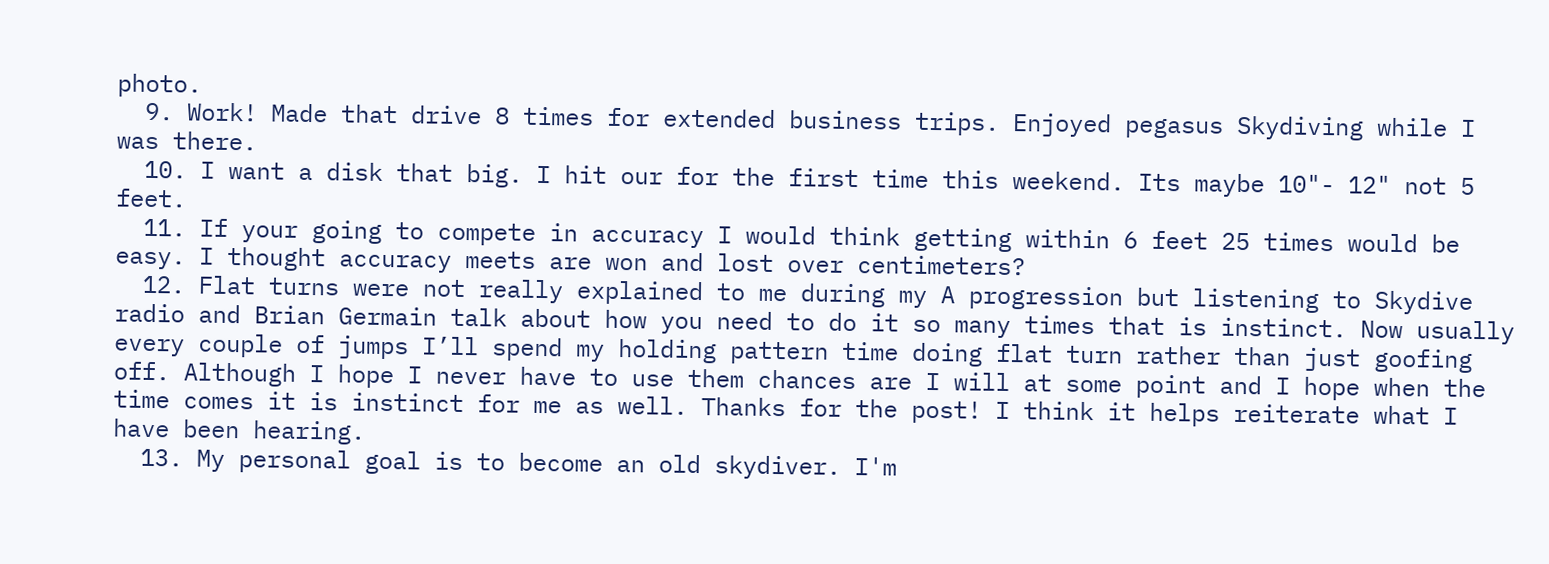photo.
  9. Work! Made that drive 8 times for extended business trips. Enjoyed pegasus Skydiving while I was there.
  10. I want a disk that big. I hit our for the first time this weekend. Its maybe 10"- 12" not 5 feet.
  11. If your going to compete in accuracy I would think getting within 6 feet 25 times would be easy. I thought accuracy meets are won and lost over centimeters?
  12. Flat turns were not really explained to me during my A progression but listening to Skydive radio and Brian Germain talk about how you need to do it so many times that is instinct. Now usually every couple of jumps I’ll spend my holding pattern time doing flat turn rather than just goofing off. Although I hope I never have to use them chances are I will at some point and I hope when the time comes it is instinct for me as well. Thanks for the post! I think it helps reiterate what I have been hearing.
  13. My personal goal is to become an old skydiver. I'm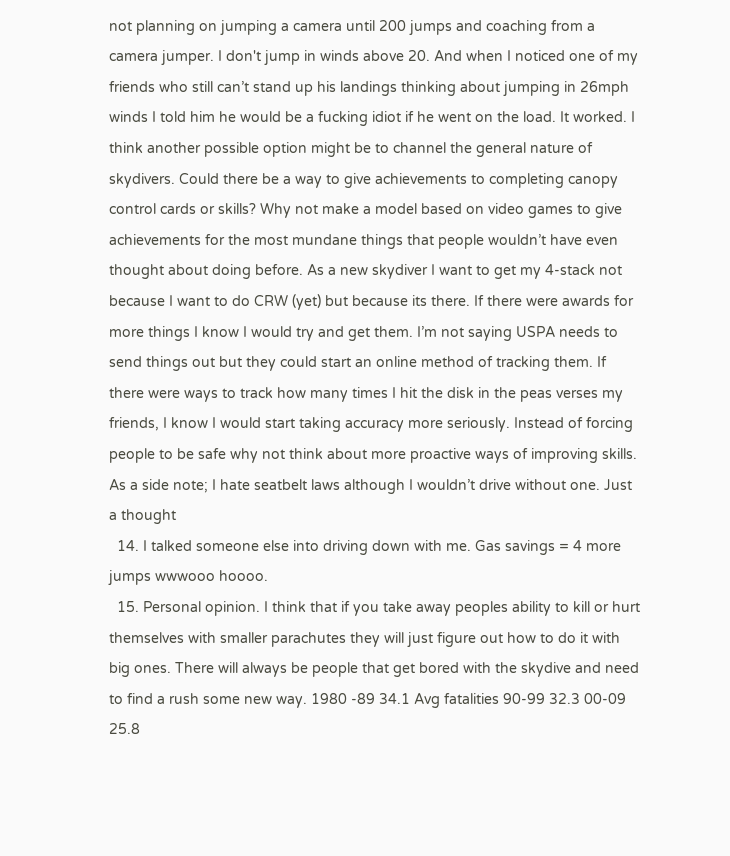not planning on jumping a camera until 200 jumps and coaching from a camera jumper. I don't jump in winds above 20. And when I noticed one of my friends who still can’t stand up his landings thinking about jumping in 26mph winds I told him he would be a fucking idiot if he went on the load. It worked. I think another possible option might be to channel the general nature of skydivers. Could there be a way to give achievements to completing canopy control cards or skills? Why not make a model based on video games to give achievements for the most mundane things that people wouldn’t have even thought about doing before. As a new skydiver I want to get my 4-stack not because I want to do CRW (yet) but because its there. If there were awards for more things I know I would try and get them. I’m not saying USPA needs to send things out but they could start an online method of tracking them. If there were ways to track how many times I hit the disk in the peas verses my friends, I know I would start taking accuracy more seriously. Instead of forcing people to be safe why not think about more proactive ways of improving skills. As a side note; I hate seatbelt laws although I wouldn’t drive without one. Just a thought
  14. I talked someone else into driving down with me. Gas savings = 4 more jumps wwwooo hoooo.
  15. Personal opinion. I think that if you take away peoples ability to kill or hurt themselves with smaller parachutes they will just figure out how to do it with big ones. There will always be people that get bored with the skydive and need to find a rush some new way. 1980 -89 34.1 Avg fatalities 90-99 32.3 00-09 25.8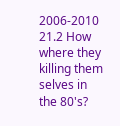2006-2010 21.2 How where they killing them selves in the 80's?